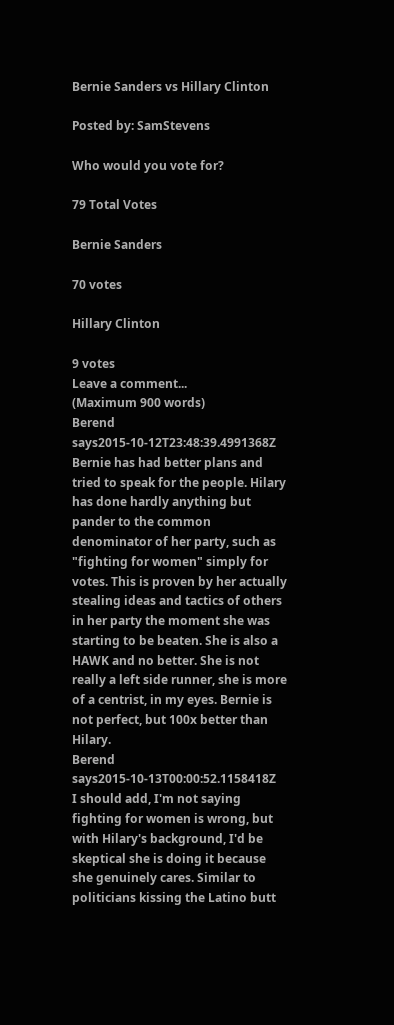Bernie Sanders vs Hillary Clinton

Posted by: SamStevens

Who would you vote for?

79 Total Votes

Bernie Sanders

70 votes

Hillary Clinton

9 votes
Leave a comment...
(Maximum 900 words)
Berend says2015-10-12T23:48:39.4991368Z
Bernie has had better plans and tried to speak for the people. Hilary has done hardly anything but pander to the common denominator of her party, such as "fighting for women" simply for votes. This is proven by her actually stealing ideas and tactics of others in her party the moment she was starting to be beaten. She is also a HAWK and no better. She is not really a left side runner, she is more of a centrist, in my eyes. Bernie is not perfect, but 100x better than Hilary.
Berend says2015-10-13T00:00:52.1158418Z
I should add, I'm not saying fighting for women is wrong, but with Hilary's background, I'd be skeptical she is doing it because she genuinely cares. Similar to politicians kissing the Latino butt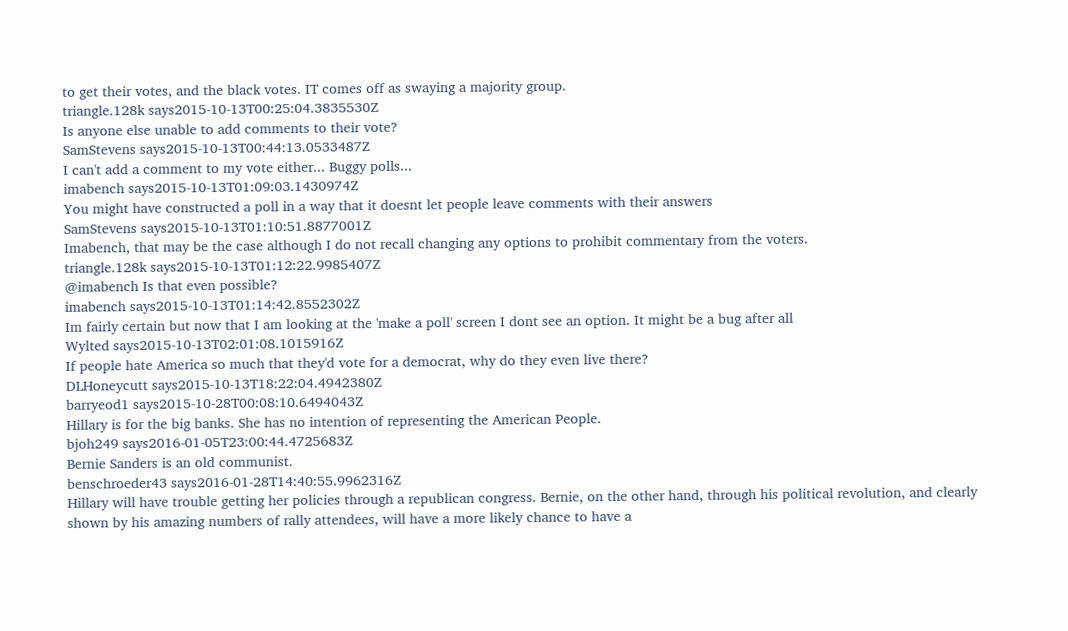to get their votes, and the black votes. IT comes off as swaying a majority group.
triangle.128k says2015-10-13T00:25:04.3835530Z
Is anyone else unable to add comments to their vote?
SamStevens says2015-10-13T00:44:13.0533487Z
I can't add a comment to my vote either... Buggy polls...
imabench says2015-10-13T01:09:03.1430974Z
You might have constructed a poll in a way that it doesnt let people leave comments with their answers
SamStevens says2015-10-13T01:10:51.8877001Z
Imabench, that may be the case although I do not recall changing any options to prohibit commentary from the voters.
triangle.128k says2015-10-13T01:12:22.9985407Z
@imabench Is that even possible?
imabench says2015-10-13T01:14:42.8552302Z
Im fairly certain but now that I am looking at the 'make a poll' screen I dont see an option. It might be a bug after all
Wylted says2015-10-13T02:01:08.1015916Z
If people hate America so much that they'd vote for a democrat, why do they even live there?
DLHoneycutt says2015-10-13T18:22:04.4942380Z
barryeod1 says2015-10-28T00:08:10.6494043Z
Hillary is for the big banks. She has no intention of representing the American People.
bjoh249 says2016-01-05T23:00:44.4725683Z
Bernie Sanders is an old communist.
benschroeder43 says2016-01-28T14:40:55.9962316Z
Hillary will have trouble getting her policies through a republican congress. Bernie, on the other hand, through his political revolution, and clearly shown by his amazing numbers of rally attendees, will have a more likely chance to have a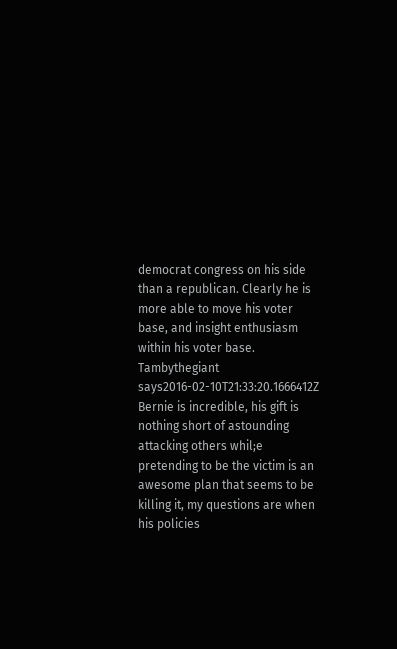democrat congress on his side than a republican. Clearly he is more able to move his voter base, and insight enthusiasm within his voter base.
Tambythegiant says2016-02-10T21:33:20.1666412Z
Bernie is incredible, his gift is nothing short of astounding attacking others whil;e pretending to be the victim is an awesome plan that seems to be killing it, my questions are when his policies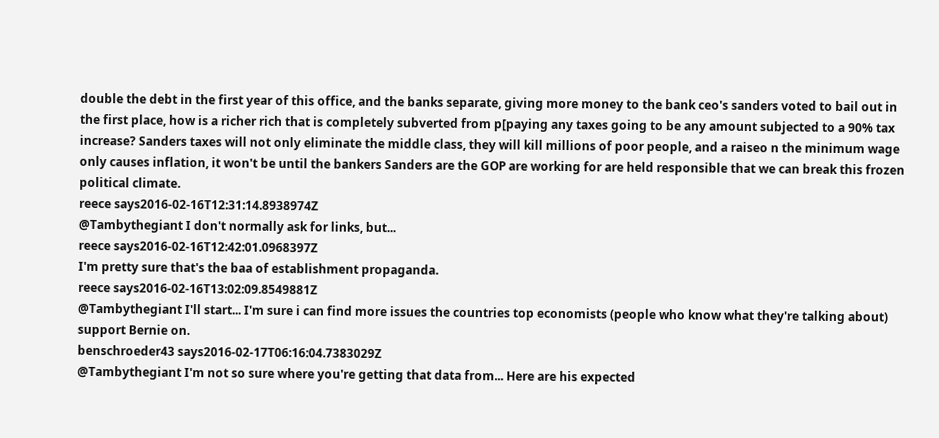double the debt in the first year of this office, and the banks separate, giving more money to the bank ceo's sanders voted to bail out in the first place, how is a richer rich that is completely subverted from p[paying any taxes going to be any amount subjected to a 90% tax increase? Sanders taxes will not only eliminate the middle class, they will kill millions of poor people, and a raiseo n the minimum wage only causes inflation, it won't be until the bankers Sanders are the GOP are working for are held responsible that we can break this frozen political climate.
reece says2016-02-16T12:31:14.8938974Z
@Tambythegiant I don't normally ask for links, but...
reece says2016-02-16T12:42:01.0968397Z
I'm pretty sure that's the baa of establishment propaganda.
reece says2016-02-16T13:02:09.8549881Z
@Tambythegiant I'll start... I'm sure i can find more issues the countries top economists (people who know what they're talking about) support Bernie on.
benschroeder43 says2016-02-17T06:16:04.7383029Z
@Tambythegiant I'm not so sure where you're getting that data from... Here are his expected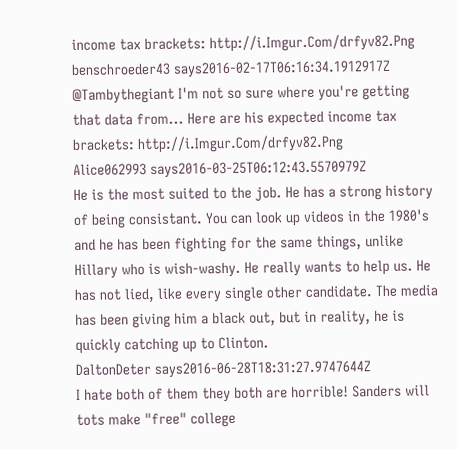income tax brackets: http://i.Imgur.Com/drfyv82.Png
benschroeder43 says2016-02-17T06:16:34.1912917Z
@Tambythegiant I'm not so sure where you're getting that data from... Here are his expected income tax brackets: http://i.Imgur.Com/drfyv82.Png
Alice062993 says2016-03-25T06:12:43.5570979Z
He is the most suited to the job. He has a strong history of being consistant. You can look up videos in the 1980's and he has been fighting for the same things, unlike Hillary who is wish-washy. He really wants to help us. He has not lied, like every single other candidate. The media has been giving him a black out, but in reality, he is quickly catching up to Clinton.
DaltonDeter says2016-06-28T18:31:27.9747644Z
I hate both of them they both are horrible! Sanders will tots make "free" college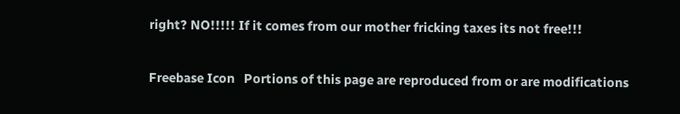right? NO!!!!! If it comes from our mother fricking taxes its not free!!!

Freebase Icon   Portions of this page are reproduced from or are modifications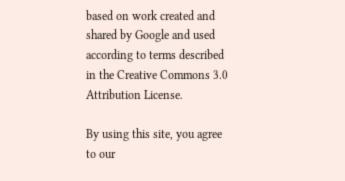based on work created and shared by Google and used according to terms described in the Creative Commons 3.0 Attribution License.

By using this site, you agree to our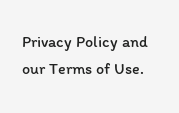Privacy Policy and our Terms of Use.